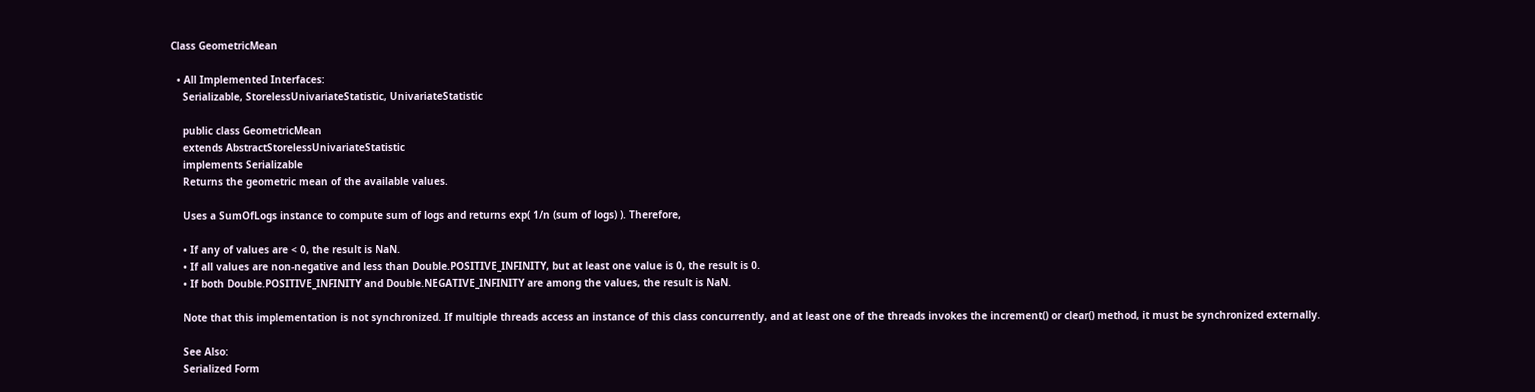Class GeometricMean

  • All Implemented Interfaces:
    Serializable, StorelessUnivariateStatistic, UnivariateStatistic

    public class GeometricMean
    extends AbstractStorelessUnivariateStatistic
    implements Serializable
    Returns the geometric mean of the available values.

    Uses a SumOfLogs instance to compute sum of logs and returns exp( 1/n (sum of logs) ). Therefore,

    • If any of values are < 0, the result is NaN.
    • If all values are non-negative and less than Double.POSITIVE_INFINITY, but at least one value is 0, the result is 0.
    • If both Double.POSITIVE_INFINITY and Double.NEGATIVE_INFINITY are among the values, the result is NaN.

    Note that this implementation is not synchronized. If multiple threads access an instance of this class concurrently, and at least one of the threads invokes the increment() or clear() method, it must be synchronized externally.

    See Also:
    Serialized Form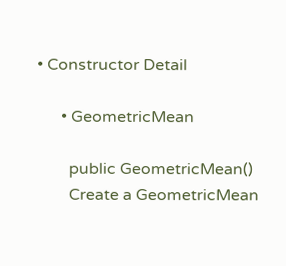• Constructor Detail

      • GeometricMean

        public GeometricMean()
        Create a GeometricMean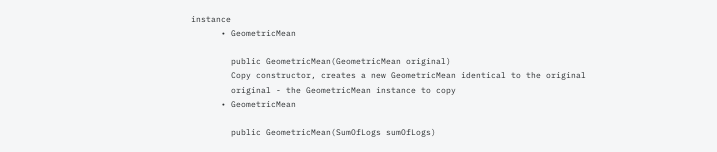instance
      • GeometricMean

        public GeometricMean(GeometricMean original)
        Copy constructor, creates a new GeometricMean identical to the original
        original - the GeometricMean instance to copy
      • GeometricMean

        public GeometricMean(SumOfLogs sumOfLogs)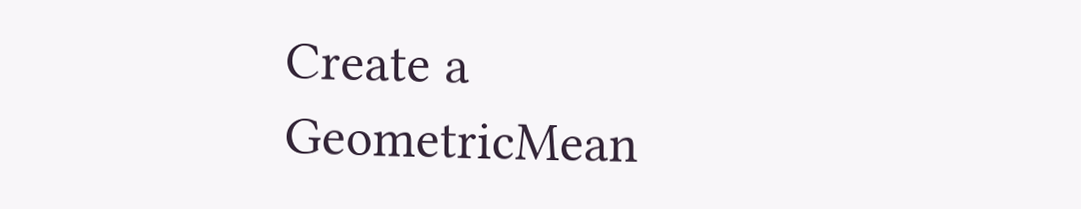Create a GeometricMean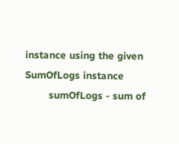instance using the given SumOfLogs instance
        sumOfLogs - sum of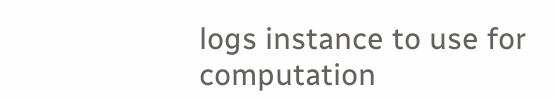logs instance to use for computation